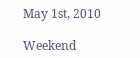May 1st, 2010

Weekend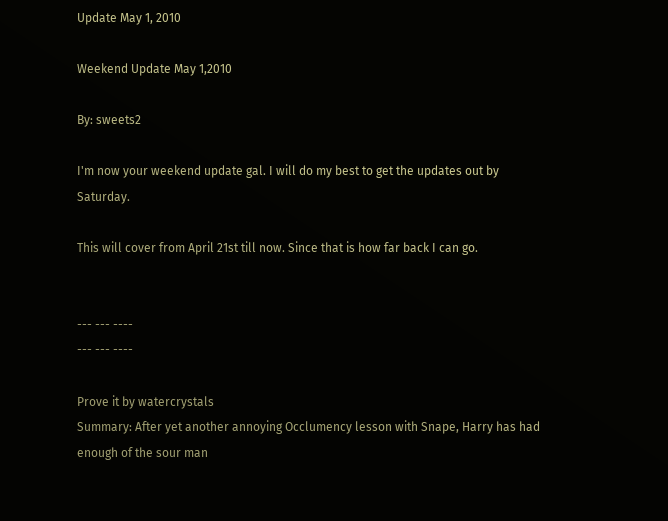Update May 1, 2010

Weekend Update May 1,2010

By: sweets2

I'm now your weekend update gal. I will do my best to get the updates out by Saturday.

This will cover from April 21st till now. Since that is how far back I can go.


--- --- ----
--- --- ----

Prove it by watercrystals
Summary: After yet another annoying Occlumency lesson with Snape, Harry has had enough of the sour man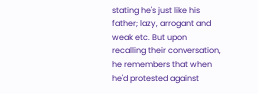stating he's just like his father; lazy, arrogant and weak etc. But upon recalling their conversation, he remembers that when he'd protested against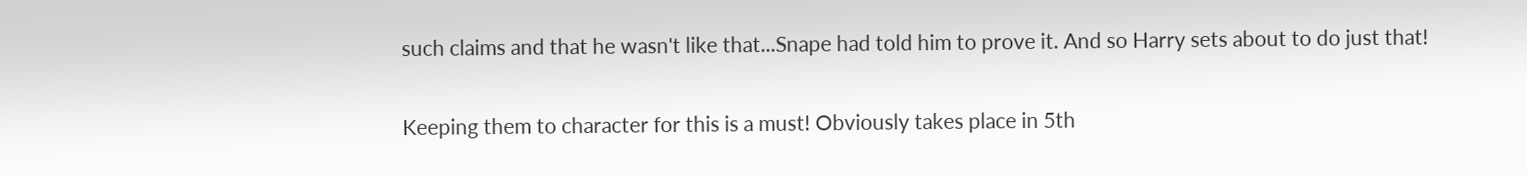such claims and that he wasn't like that...Snape had told him to prove it. And so Harry sets about to do just that!

Keeping them to character for this is a must! Obviously takes place in 5th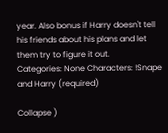year. Also bonus if Harry doesn't tell his friends about his plans and let them try to figure it out.
Categories: None Characters: !Snape and Harry (required)

Collapse )